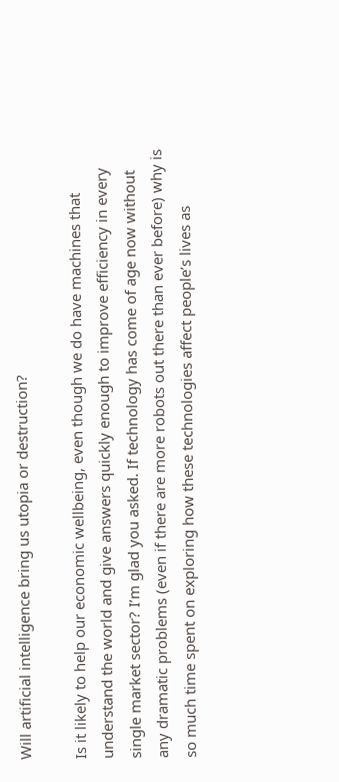Will artificial intelligence bring us utopia or destruction?

Is it likely to help our economic wellbeing, even though we do have machines that understand the world and give answers quickly enough to improve efficiency in every single market sector? I’m glad you asked. If technology has come of age now without any dramatic problems (even if there are more robots out there than ever before) why is so much time spent on exploring how these technologies affect people’s lives as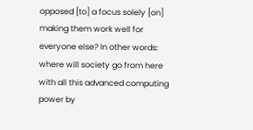opposed [to] a focus solely [on] making them work well for everyone else? In other words: where will society go from here with all this advanced computing power by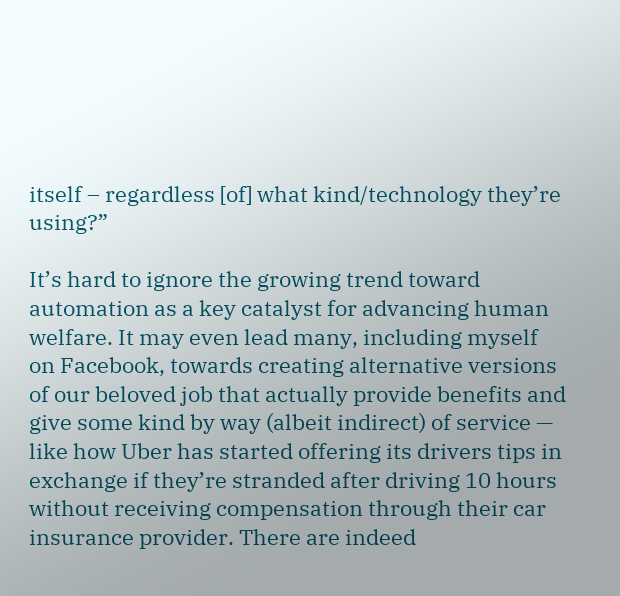itself – regardless [of] what kind/technology they’re using?”

It’s hard to ignore the growing trend toward automation as a key catalyst for advancing human welfare. It may even lead many, including myself on Facebook, towards creating alternative versions of our beloved job that actually provide benefits and give some kind by way (albeit indirect) of service — like how Uber has started offering its drivers tips in exchange if they’re stranded after driving 10 hours without receiving compensation through their car insurance provider. There are indeed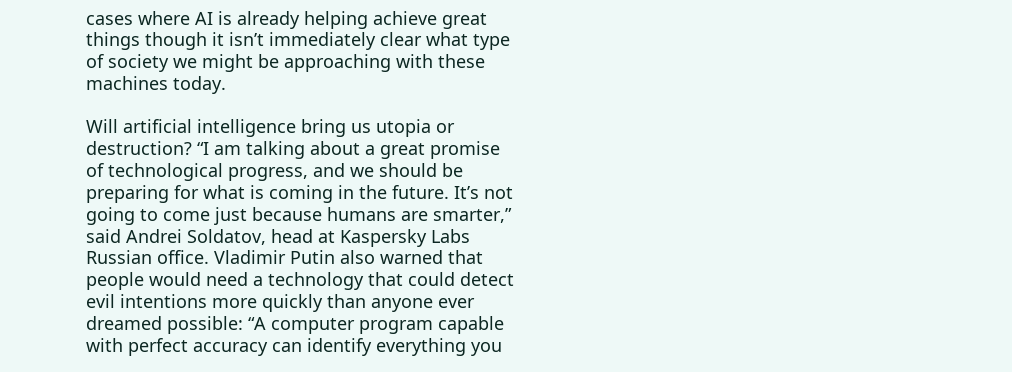cases where AI is already helping achieve great things though it isn’t immediately clear what type of society we might be approaching with these machines today.

Will artificial intelligence bring us utopia or destruction? “I am talking about a great promise of technological progress, and we should be preparing for what is coming in the future. It’s not going to come just because humans are smarter,” said Andrei Soldatov, head at Kaspersky Labs Russian office. Vladimir Putin also warned that people would need a technology that could detect evil intentions more quickly than anyone ever dreamed possible: “A computer program capable with perfect accuracy can identify everything you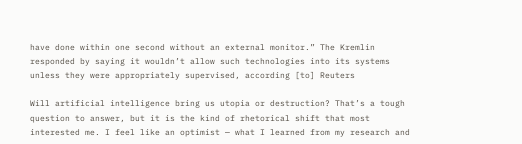have done within one second without an external monitor.” The Kremlin responded by saying it wouldn’t allow such technologies into its systems unless they were appropriately supervised, according [to] Reuters

Will artificial intelligence bring us utopia or destruction? That’s a tough question to answer, but it is the kind of rhetorical shift that most interested me. I feel like an optimist — what I learned from my research and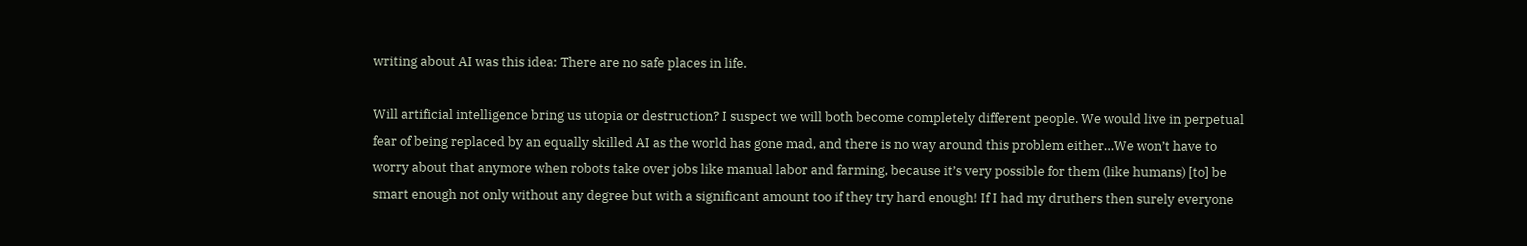writing about AI was this idea: There are no safe places in life.

Will artificial intelligence bring us utopia or destruction? I suspect we will both become completely different people. We would live in perpetual fear of being replaced by an equally skilled AI as the world has gone mad, and there is no way around this problem either…We won’t have to worry about that anymore when robots take over jobs like manual labor and farming, because it’s very possible for them (like humans) [to] be smart enough not only without any degree but with a significant amount too if they try hard enough! If I had my druthers then surely everyone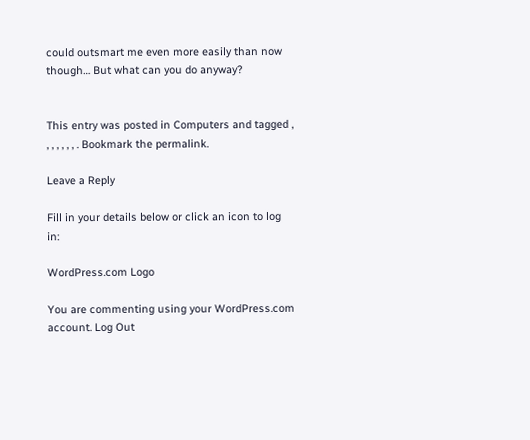could outsmart me even more easily than now though… But what can you do anyway?


This entry was posted in Computers and tagged , , , , , , , . Bookmark the permalink.

Leave a Reply

Fill in your details below or click an icon to log in:

WordPress.com Logo

You are commenting using your WordPress.com account. Log Out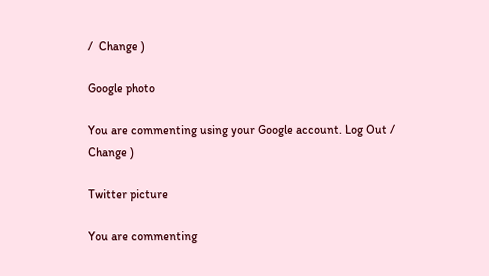/  Change )

Google photo

You are commenting using your Google account. Log Out /  Change )

Twitter picture

You are commenting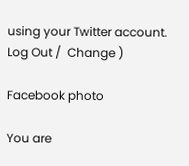using your Twitter account. Log Out /  Change )

Facebook photo

You are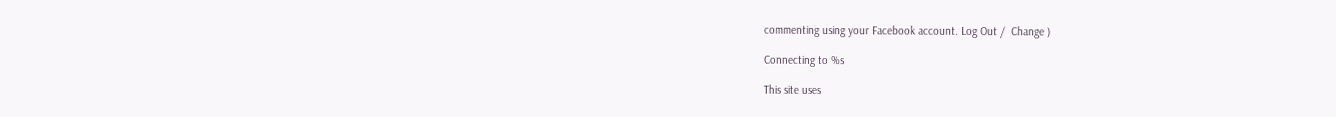commenting using your Facebook account. Log Out /  Change )

Connecting to %s

This site uses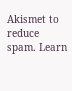Akismet to reduce spam. Learn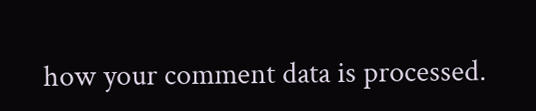how your comment data is processed.